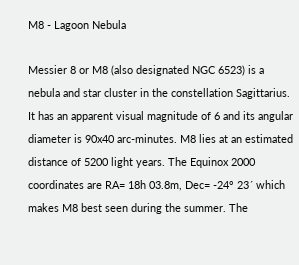M8 - Lagoon Nebula

Messier 8 or M8 (also designated NGC 6523) is a nebula and star cluster in the constellation Sagittarius. It has an apparent visual magnitude of 6 and its angular diameter is 90x40 arc-minutes. M8 lies at an estimated distance of 5200 light years. The Equinox 2000 coordinates are RA= 18h 03.8m, Dec= -24° 23´ which makes M8 best seen during the summer. The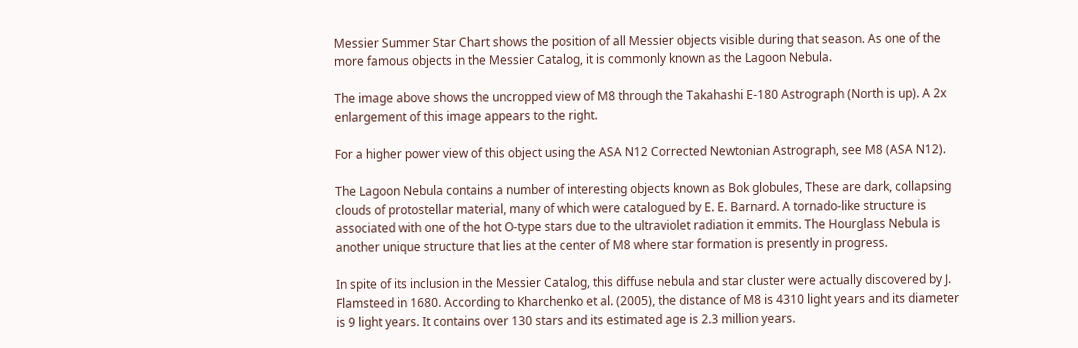Messier Summer Star Chart shows the position of all Messier objects visible during that season. As one of the more famous objects in the Messier Catalog, it is commonly known as the Lagoon Nebula.

The image above shows the uncropped view of M8 through the Takahashi E-180 Astrograph (North is up). A 2x enlargement of this image appears to the right.

For a higher power view of this object using the ASA N12 Corrected Newtonian Astrograph, see M8 (ASA N12).

The Lagoon Nebula contains a number of interesting objects known as Bok globules, These are dark, collapsing clouds of protostellar material, many of which were catalogued by E. E. Barnard. A tornado-like structure is associated with one of the hot O-type stars due to the ultraviolet radiation it emmits. The Hourglass Nebula is another unique structure that lies at the center of M8 where star formation is presently in progress.

In spite of its inclusion in the Messier Catalog, this diffuse nebula and star cluster were actually discovered by J. Flamsteed in 1680. According to Kharchenko et al. (2005), the distance of M8 is 4310 light years and its diameter is 9 light years. It contains over 130 stars and its estimated age is 2.3 million years.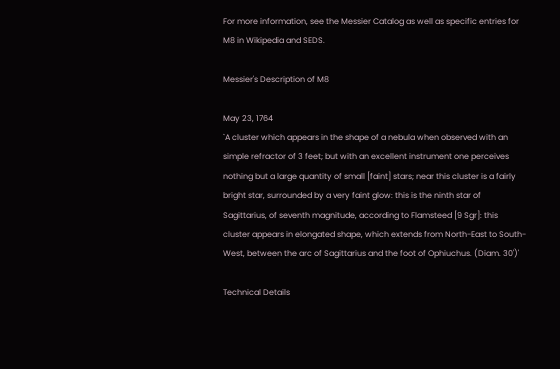For more information, see the Messier Catalog as well as specific entries for M8 in Wikipedia and SEDS.

Messier's Description of M8

May 23, 1764
`A cluster which appears in the shape of a nebula when observed with an simple refractor of 3 feet; but with an excellent instrument one perceives nothing but a large quantity of small [faint] stars; near this cluster is a fairly bright star, surrounded by a very faint glow: this is the ninth star of Sagittarius, of seventh magnitude, according to Flamsteed [9 Sgr]: this cluster appears in elongated shape, which extends from North-East to South-West, between the arc of Sagittarius and the foot of Ophiuchus. (Diam. 30')'

Technical Details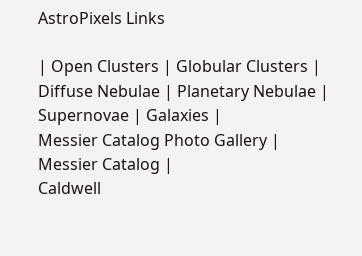AstroPixels Links

| Open Clusters | Globular Clusters | Diffuse Nebulae | Planetary Nebulae | Supernovae | Galaxies |
Messier Catalog Photo Gallery |
Messier Catalog |
Caldwell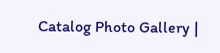Catalog Photo Gallery |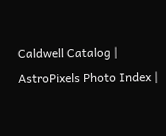Caldwell Catalog |
AstroPixels Photo Index |